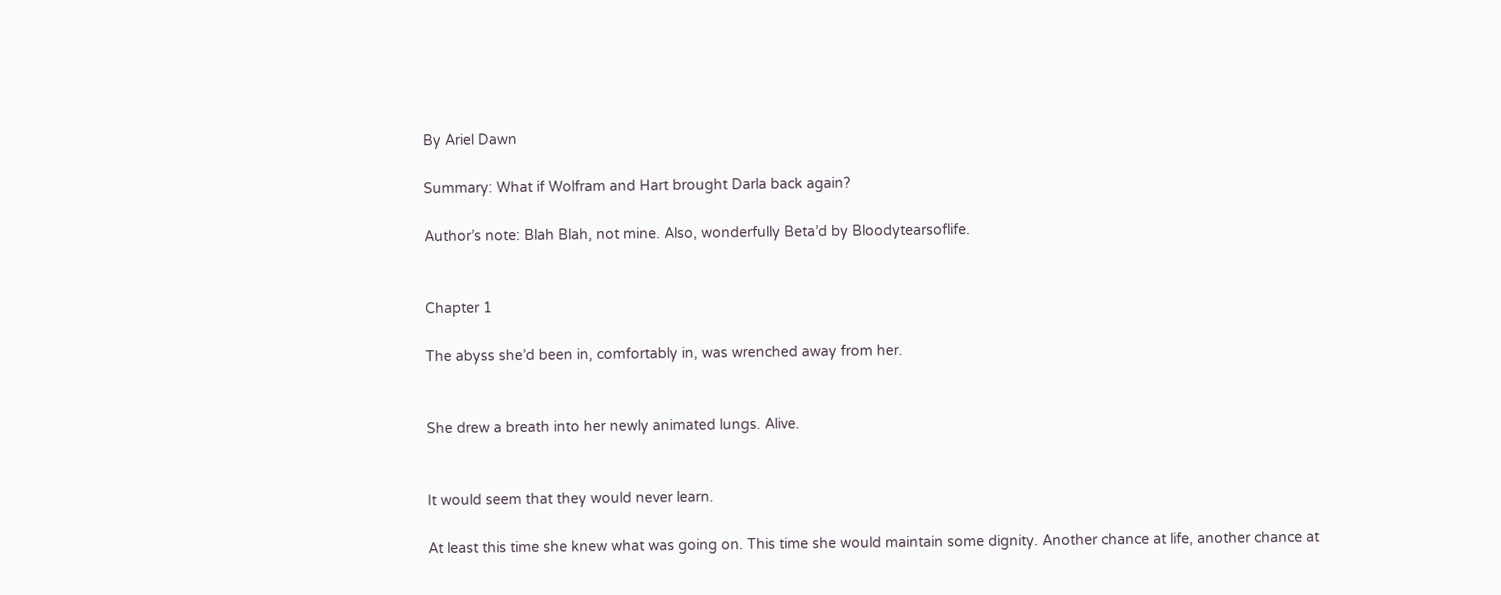By Ariel Dawn

Summary: What if Wolfram and Hart brought Darla back again?

Author’s note: Blah Blah, not mine. Also, wonderfully Beta’d by Bloodytearsoflife.


Chapter 1

The abyss she’d been in, comfortably in, was wrenched away from her.


She drew a breath into her newly animated lungs. Alive.


It would seem that they would never learn.

At least this time she knew what was going on. This time she would maintain some dignity. Another chance at life, another chance at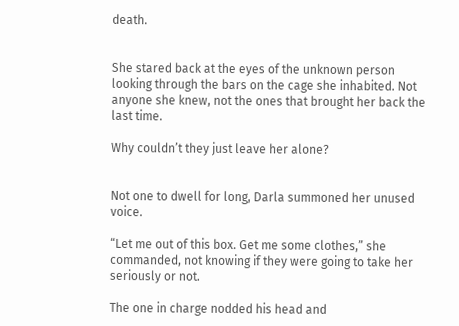death.


She stared back at the eyes of the unknown person looking through the bars on the cage she inhabited. Not anyone she knew, not the ones that brought her back the last time.

Why couldn’t they just leave her alone?


Not one to dwell for long, Darla summoned her unused voice.

“Let me out of this box. Get me some clothes,” she commanded, not knowing if they were going to take her seriously or not.

The one in charge nodded his head and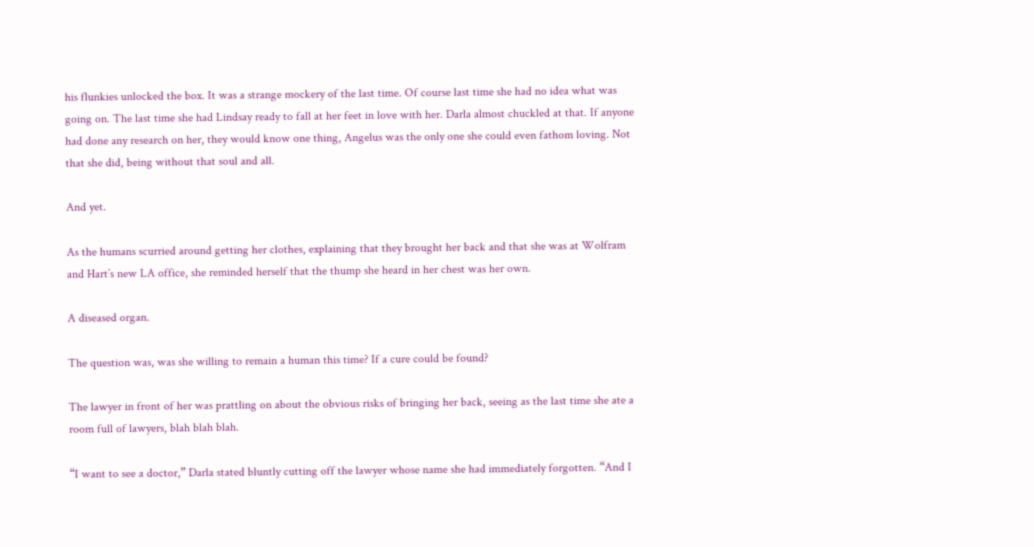his flunkies unlocked the box. It was a strange mockery of the last time. Of course last time she had no idea what was going on. The last time she had Lindsay ready to fall at her feet in love with her. Darla almost chuckled at that. If anyone had done any research on her, they would know one thing, Angelus was the only one she could even fathom loving. Not that she did, being without that soul and all.

And yet.

As the humans scurried around getting her clothes, explaining that they brought her back and that she was at Wolfram and Hart’s new LA office, she reminded herself that the thump she heard in her chest was her own.

A diseased organ.

The question was, was she willing to remain a human this time? If a cure could be found?

The lawyer in front of her was prattling on about the obvious risks of bringing her back, seeing as the last time she ate a room full of lawyers, blah blah blah.

“I want to see a doctor,” Darla stated bluntly cutting off the lawyer whose name she had immediately forgotten. “And I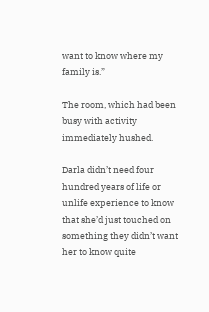want to know where my family is.”

The room, which had been busy with activity immediately hushed.

Darla didn’t need four hundred years of life or unlife experience to know that she’d just touched on something they didn’t want her to know quite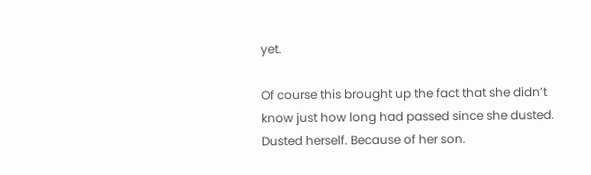yet.

Of course this brought up the fact that she didn’t know just how long had passed since she dusted. Dusted herself. Because of her son.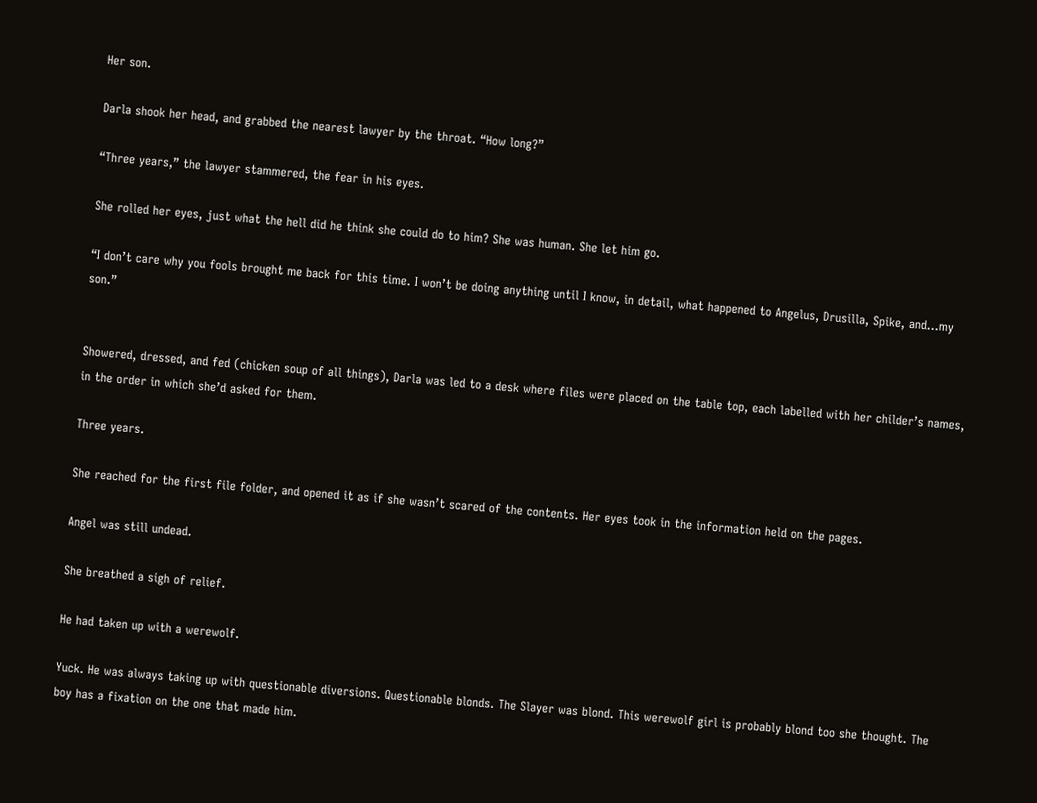Her son.

Darla shook her head, and grabbed the nearest lawyer by the throat. “How long?”

“Three years,” the lawyer stammered, the fear in his eyes.

She rolled her eyes, just what the hell did he think she could do to him? She was human. She let him go.

“I don’t care why you fools brought me back for this time. I won’t be doing anything until I know, in detail, what happened to Angelus, Drusilla, Spike, and…my son.”


Showered, dressed, and fed (chicken soup of all things), Darla was led to a desk where files were placed on the table top, each labelled with her childer’s names, in the order in which she’d asked for them.

Three years.

She reached for the first file folder, and opened it as if she wasn’t scared of the contents. Her eyes took in the information held on the pages.

Angel was still undead.

She breathed a sigh of relief.

He had taken up with a werewolf.

Yuck. He was always taking up with questionable diversions. Questionable blonds. The Slayer was blond. This werewolf girl is probably blond too she thought. The boy has a fixation on the one that made him.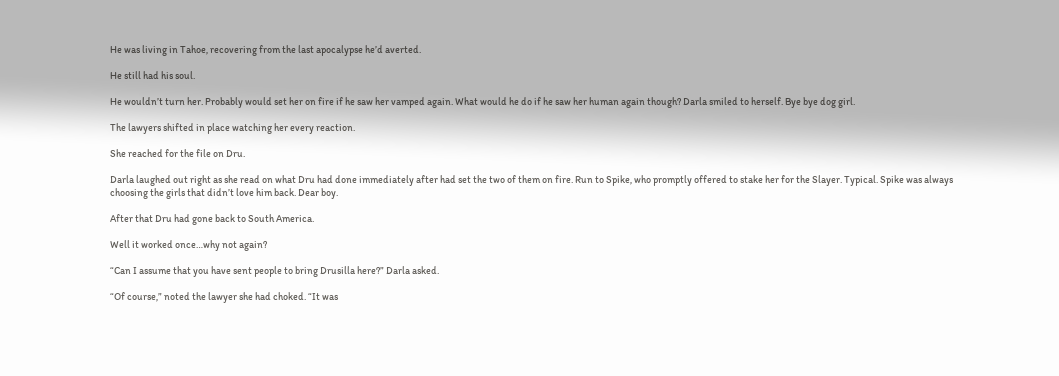He was living in Tahoe, recovering from the last apocalypse he’d averted.

He still had his soul.

He wouldn’t turn her. Probably would set her on fire if he saw her vamped again. What would he do if he saw her human again though? Darla smiled to herself. Bye bye dog girl.

The lawyers shifted in place watching her every reaction.

She reached for the file on Dru.

Darla laughed out right as she read on what Dru had done immediately after had set the two of them on fire. Run to Spike, who promptly offered to stake her for the Slayer. Typical. Spike was always choosing the girls that didn’t love him back. Dear boy.

After that Dru had gone back to South America.

Well it worked once…why not again?

“Can I assume that you have sent people to bring Drusilla here?” Darla asked.

“Of course,” noted the lawyer she had choked. “It was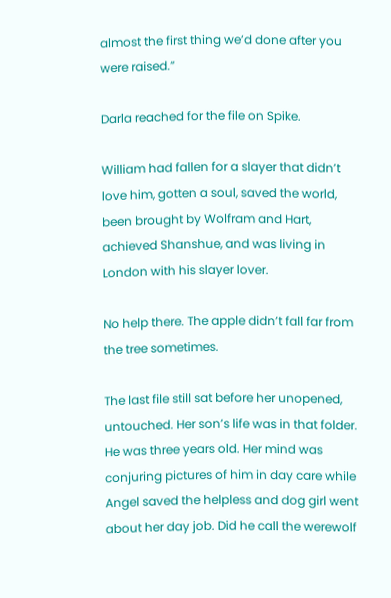almost the first thing we’d done after you were raised.”

Darla reached for the file on Spike.

William had fallen for a slayer that didn’t love him, gotten a soul, saved the world, been brought by Wolfram and Hart, achieved Shanshue, and was living in London with his slayer lover.

No help there. The apple didn’t fall far from the tree sometimes.

The last file still sat before her unopened, untouched. Her son’s life was in that folder. He was three years old. Her mind was conjuring pictures of him in day care while Angel saved the helpless and dog girl went about her day job. Did he call the werewolf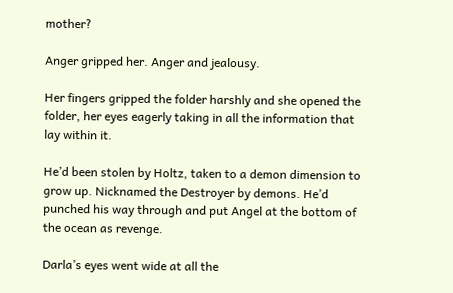mother?

Anger gripped her. Anger and jealousy.

Her fingers gripped the folder harshly and she opened the folder, her eyes eagerly taking in all the information that lay within it.

He’d been stolen by Holtz, taken to a demon dimension to grow up. Nicknamed the Destroyer by demons. He’d punched his way through and put Angel at the bottom of the ocean as revenge.

Darla’s eyes went wide at all the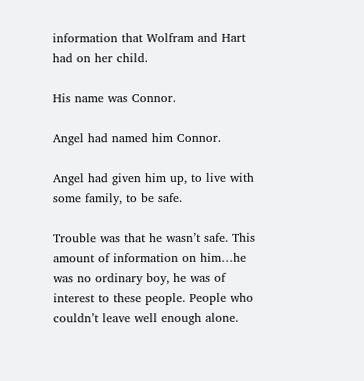information that Wolfram and Hart had on her child.

His name was Connor.

Angel had named him Connor.

Angel had given him up, to live with some family, to be safe.

Trouble was that he wasn’t safe. This amount of information on him…he was no ordinary boy, he was of interest to these people. People who couldn’t leave well enough alone.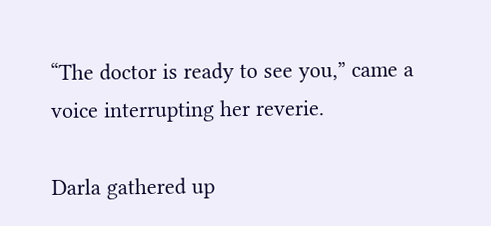“The doctor is ready to see you,” came a voice interrupting her reverie.

Darla gathered up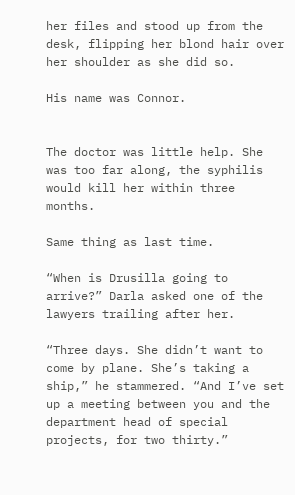her files and stood up from the desk, flipping her blond hair over her shoulder as she did so.

His name was Connor.


The doctor was little help. She was too far along, the syphilis would kill her within three months.

Same thing as last time.

“When is Drusilla going to arrive?” Darla asked one of the lawyers trailing after her.

“Three days. She didn’t want to come by plane. She’s taking a ship,” he stammered. “And I’ve set up a meeting between you and the department head of special projects, for two thirty.”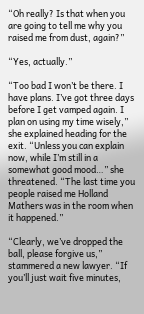“Oh really? Is that when you are going to tell me why you raised me from dust, again?”

“Yes, actually.”

“Too bad I won’t be there. I have plans. I’ve got three days before I get vamped again. I plan on using my time wisely,” she explained heading for the exit. “Unless you can explain now, while I’m still in a somewhat good mood…” she threatened. “The last time you people raised me Holland Mathers was in the room when it happened.”

“Clearly, we’ve dropped the ball, please forgive us,” stammered a new lawyer. “If you’ll just wait five minutes,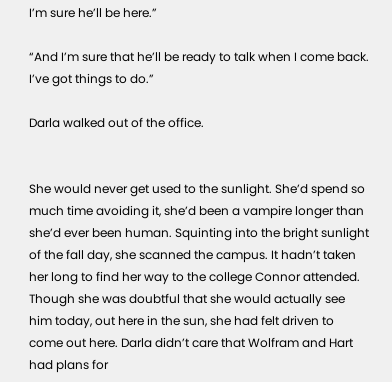I’m sure he’ll be here.”

“And I’m sure that he’ll be ready to talk when I come back. I’ve got things to do.”

Darla walked out of the office.


She would never get used to the sunlight. She’d spend so much time avoiding it, she’d been a vampire longer than she’d ever been human. Squinting into the bright sunlight of the fall day, she scanned the campus. It hadn’t taken her long to find her way to the college Connor attended. Though she was doubtful that she would actually see him today, out here in the sun, she had felt driven to come out here. Darla didn’t care that Wolfram and Hart had plans for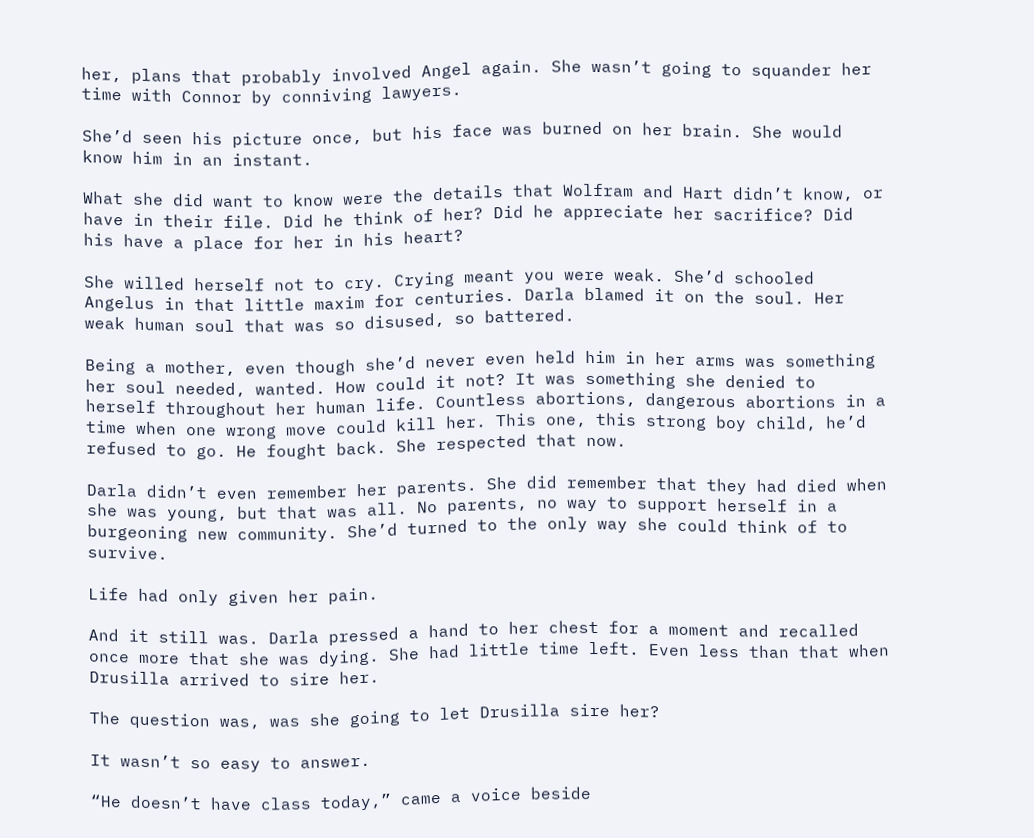her, plans that probably involved Angel again. She wasn’t going to squander her time with Connor by conniving lawyers.

She’d seen his picture once, but his face was burned on her brain. She would know him in an instant.

What she did want to know were the details that Wolfram and Hart didn’t know, or have in their file. Did he think of her? Did he appreciate her sacrifice? Did his have a place for her in his heart?

She willed herself not to cry. Crying meant you were weak. She’d schooled Angelus in that little maxim for centuries. Darla blamed it on the soul. Her weak human soul that was so disused, so battered.

Being a mother, even though she’d never even held him in her arms was something her soul needed, wanted. How could it not? It was something she denied to herself throughout her human life. Countless abortions, dangerous abortions in a time when one wrong move could kill her. This one, this strong boy child, he’d refused to go. He fought back. She respected that now.

Darla didn’t even remember her parents. She did remember that they had died when she was young, but that was all. No parents, no way to support herself in a burgeoning new community. She’d turned to the only way she could think of to survive.

Life had only given her pain.

And it still was. Darla pressed a hand to her chest for a moment and recalled once more that she was dying. She had little time left. Even less than that when Drusilla arrived to sire her.

The question was, was she going to let Drusilla sire her?

It wasn’t so easy to answer.

“He doesn’t have class today,” came a voice beside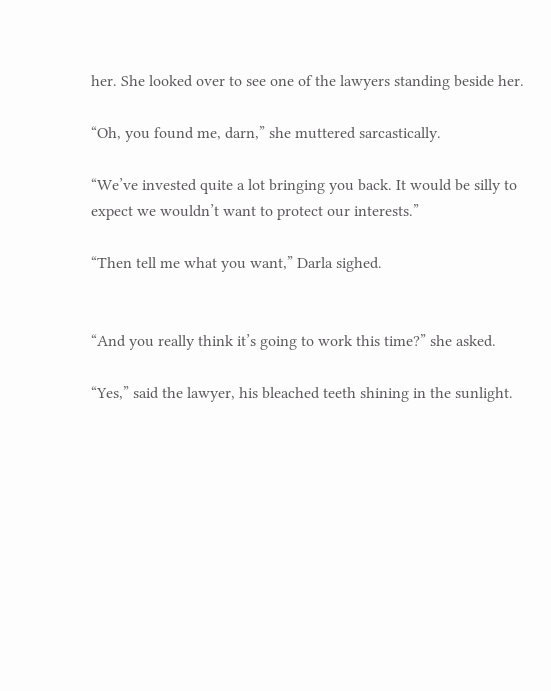her. She looked over to see one of the lawyers standing beside her.

“Oh, you found me, darn,” she muttered sarcastically.

“We’ve invested quite a lot bringing you back. It would be silly to expect we wouldn’t want to protect our interests.”

“Then tell me what you want,” Darla sighed.


“And you really think it’s going to work this time?” she asked.

“Yes,” said the lawyer, his bleached teeth shining in the sunlight.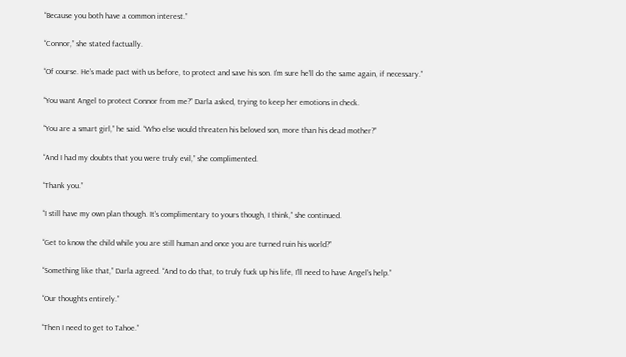“Because you both have a common interest.”

“Connor,” she stated factually.

“Of course. He’s made pact with us before, to protect and save his son. I’m sure he’ll do the same again, if necessary.”

“You want Angel to protect Connor from me?” Darla asked, trying to keep her emotions in check.

“You are a smart girl,” he said. “Who else would threaten his beloved son, more than his dead mother?”

“And I had my doubts that you were truly evil,” she complimented.

“Thank you.”

“I still have my own plan though. It’s complimentary to yours though, I think,” she continued.

“Get to know the child while you are still human and once you are turned ruin his world?”

“Something like that,” Darla agreed. “And to do that, to truly fuck up his life, I’ll need to have Angel’s help.”

“Our thoughts entirely.”

“Then I need to get to Tahoe.”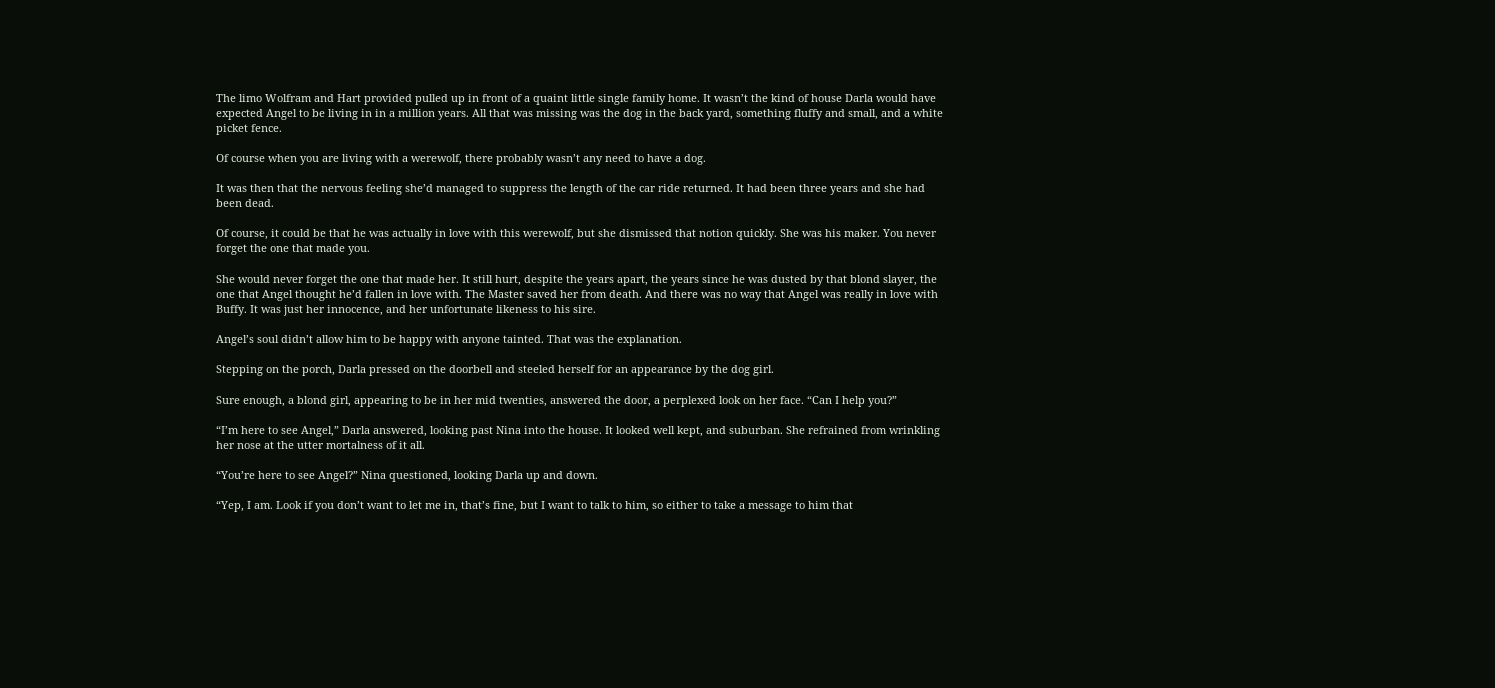The limo Wolfram and Hart provided pulled up in front of a quaint little single family home. It wasn’t the kind of house Darla would have expected Angel to be living in in a million years. All that was missing was the dog in the back yard, something fluffy and small, and a white picket fence.

Of course when you are living with a werewolf, there probably wasn’t any need to have a dog.

It was then that the nervous feeling she’d managed to suppress the length of the car ride returned. It had been three years and she had been dead.

Of course, it could be that he was actually in love with this werewolf, but she dismissed that notion quickly. She was his maker. You never forget the one that made you.

She would never forget the one that made her. It still hurt, despite the years apart, the years since he was dusted by that blond slayer, the one that Angel thought he’d fallen in love with. The Master saved her from death. And there was no way that Angel was really in love with Buffy. It was just her innocence, and her unfortunate likeness to his sire.

Angel’s soul didn’t allow him to be happy with anyone tainted. That was the explanation.

Stepping on the porch, Darla pressed on the doorbell and steeled herself for an appearance by the dog girl.

Sure enough, a blond girl, appearing to be in her mid twenties, answered the door, a perplexed look on her face. “Can I help you?”

“I’m here to see Angel,” Darla answered, looking past Nina into the house. It looked well kept, and suburban. She refrained from wrinkling her nose at the utter mortalness of it all.

“You’re here to see Angel?” Nina questioned, looking Darla up and down.

“Yep, I am. Look if you don’t want to let me in, that’s fine, but I want to talk to him, so either to take a message to him that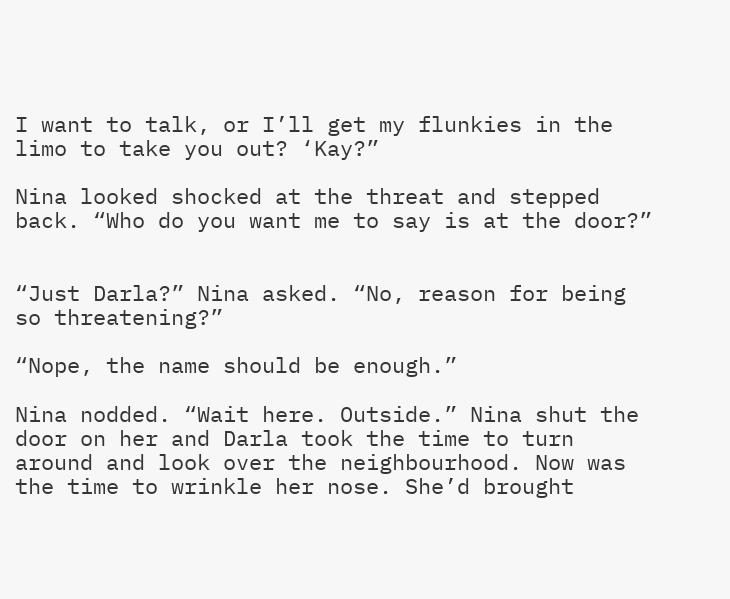I want to talk, or I’ll get my flunkies in the limo to take you out? ‘Kay?”

Nina looked shocked at the threat and stepped back. “Who do you want me to say is at the door?”


“Just Darla?” Nina asked. “No, reason for being so threatening?”

“Nope, the name should be enough.”

Nina nodded. “Wait here. Outside.” Nina shut the door on her and Darla took the time to turn around and look over the neighbourhood. Now was the time to wrinkle her nose. She’d brought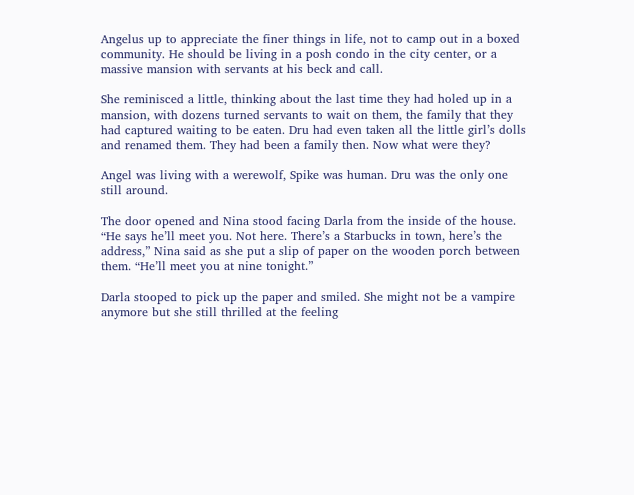Angelus up to appreciate the finer things in life, not to camp out in a boxed community. He should be living in a posh condo in the city center, or a massive mansion with servants at his beck and call.

She reminisced a little, thinking about the last time they had holed up in a mansion, with dozens turned servants to wait on them, the family that they had captured waiting to be eaten. Dru had even taken all the little girl’s dolls and renamed them. They had been a family then. Now what were they?

Angel was living with a werewolf, Spike was human. Dru was the only one still around.

The door opened and Nina stood facing Darla from the inside of the house. “He says he’ll meet you. Not here. There’s a Starbucks in town, here’s the address,” Nina said as she put a slip of paper on the wooden porch between them. “He’ll meet you at nine tonight.”

Darla stooped to pick up the paper and smiled. She might not be a vampire anymore but she still thrilled at the feeling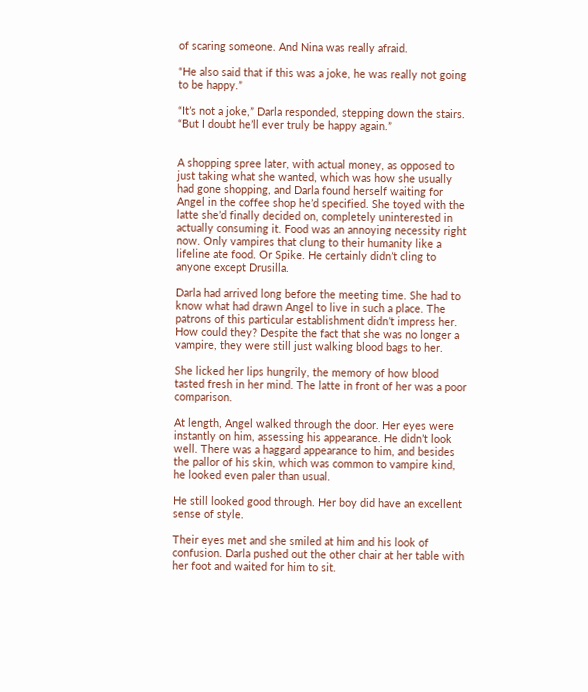of scaring someone. And Nina was really afraid.

“He also said that if this was a joke, he was really not going to be happy.”

“It’s not a joke,” Darla responded, stepping down the stairs. “But I doubt he’ll ever truly be happy again.”


A shopping spree later, with actual money, as opposed to just taking what she wanted, which was how she usually had gone shopping, and Darla found herself waiting for Angel in the coffee shop he’d specified. She toyed with the latte she’d finally decided on, completely uninterested in actually consuming it. Food was an annoying necessity right now. Only vampires that clung to their humanity like a lifeline ate food. Or Spike. He certainly didn’t cling to anyone except Drusilla.

Darla had arrived long before the meeting time. She had to know what had drawn Angel to live in such a place. The patrons of this particular establishment didn’t impress her. How could they? Despite the fact that she was no longer a vampire, they were still just walking blood bags to her.

She licked her lips hungrily, the memory of how blood tasted fresh in her mind. The latte in front of her was a poor comparison.

At length, Angel walked through the door. Her eyes were instantly on him, assessing his appearance. He didn’t look well. There was a haggard appearance to him, and besides the pallor of his skin, which was common to vampire kind, he looked even paler than usual.

He still looked good through. Her boy did have an excellent sense of style.

Their eyes met and she smiled at him and his look of confusion. Darla pushed out the other chair at her table with her foot and waited for him to sit.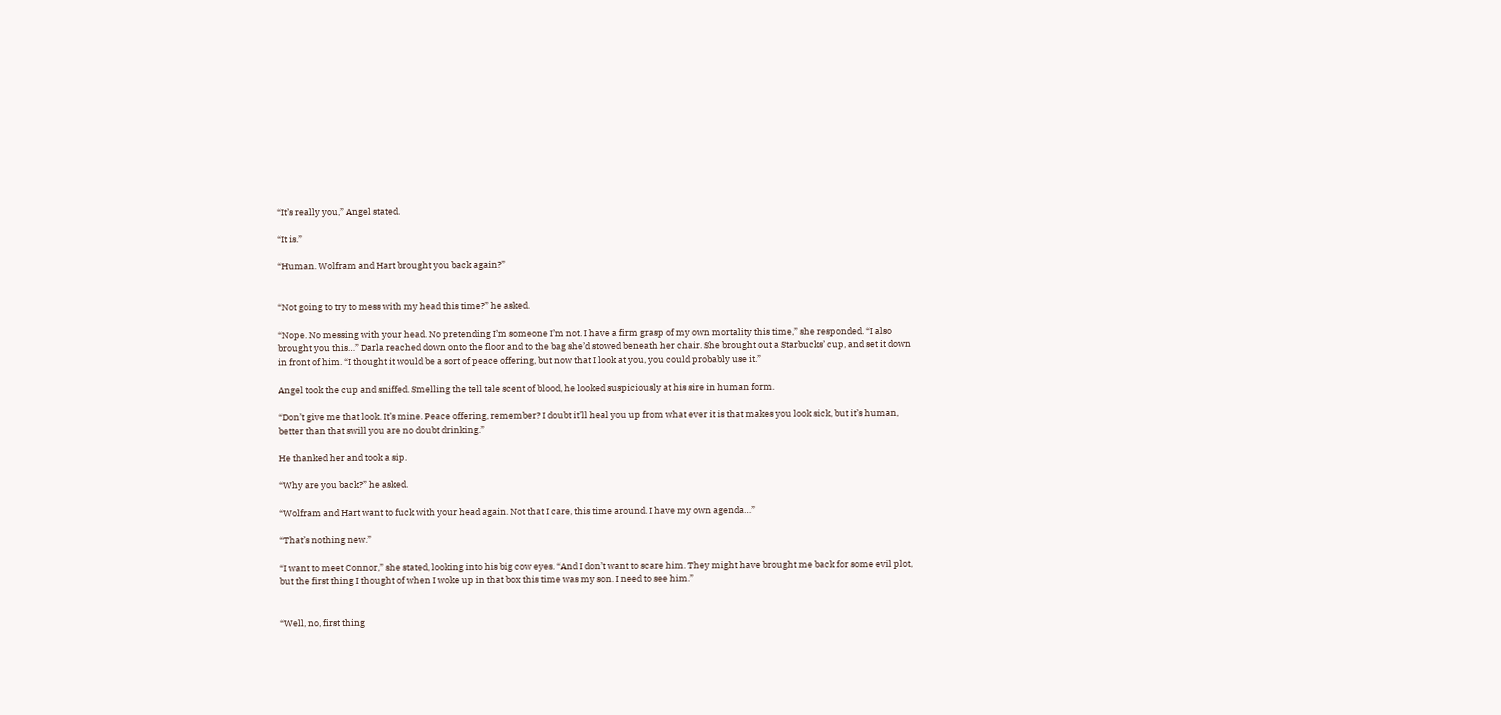“It’s really you,” Angel stated.

“It is.”

“Human. Wolfram and Hart brought you back again?”


“Not going to try to mess with my head this time?” he asked.

“Nope. No messing with your head. No pretending I’m someone I’m not. I have a firm grasp of my own mortality this time,” she responded. “I also brought you this…” Darla reached down onto the floor and to the bag she’d stowed beneath her chair. She brought out a Starbucks’ cup, and set it down in front of him. “I thought it would be a sort of peace offering, but now that I look at you, you could probably use it.”

Angel took the cup and sniffed. Smelling the tell tale scent of blood, he looked suspiciously at his sire in human form.

“Don’t give me that look. It’s mine. Peace offering, remember? I doubt it’ll heal you up from what ever it is that makes you look sick, but it’s human, better than that swill you are no doubt drinking.”

He thanked her and took a sip.

“Why are you back?” he asked.

“Wolfram and Hart want to fuck with your head again. Not that I care, this time around. I have my own agenda…”

“That’s nothing new.”

“I want to meet Connor,” she stated, looking into his big cow eyes. “And I don’t want to scare him. They might have brought me back for some evil plot, but the first thing I thought of when I woke up in that box this time was my son. I need to see him.”


“Well, no, first thing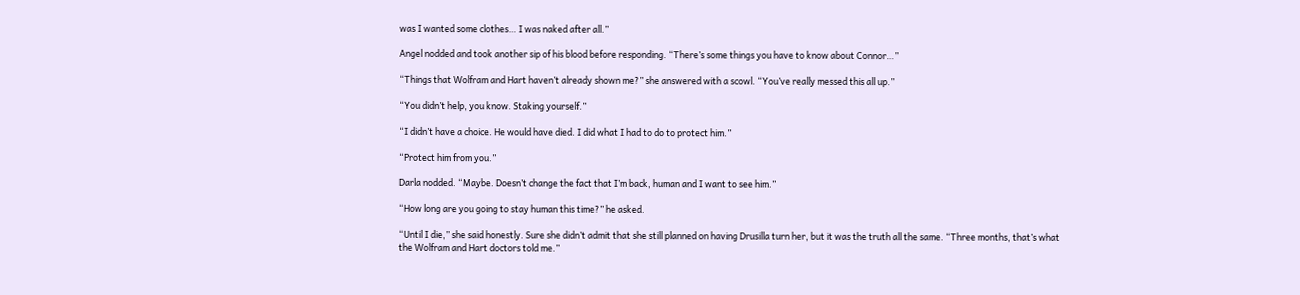was I wanted some clothes… I was naked after all.”

Angel nodded and took another sip of his blood before responding. “There’s some things you have to know about Connor…”

“Things that Wolfram and Hart haven’t already shown me?” she answered with a scowl. “You’ve really messed this all up.”

“You didn’t help, you know. Staking yourself.”

“I didn’t have a choice. He would have died. I did what I had to do to protect him.”

“Protect him from you.”

Darla nodded. “Maybe. Doesn’t change the fact that I’m back, human and I want to see him.”

“How long are you going to stay human this time?” he asked.

“Until I die,” she said honestly. Sure she didn’t admit that she still planned on having Drusilla turn her, but it was the truth all the same. “Three months, that’s what the Wolfram and Hart doctors told me.”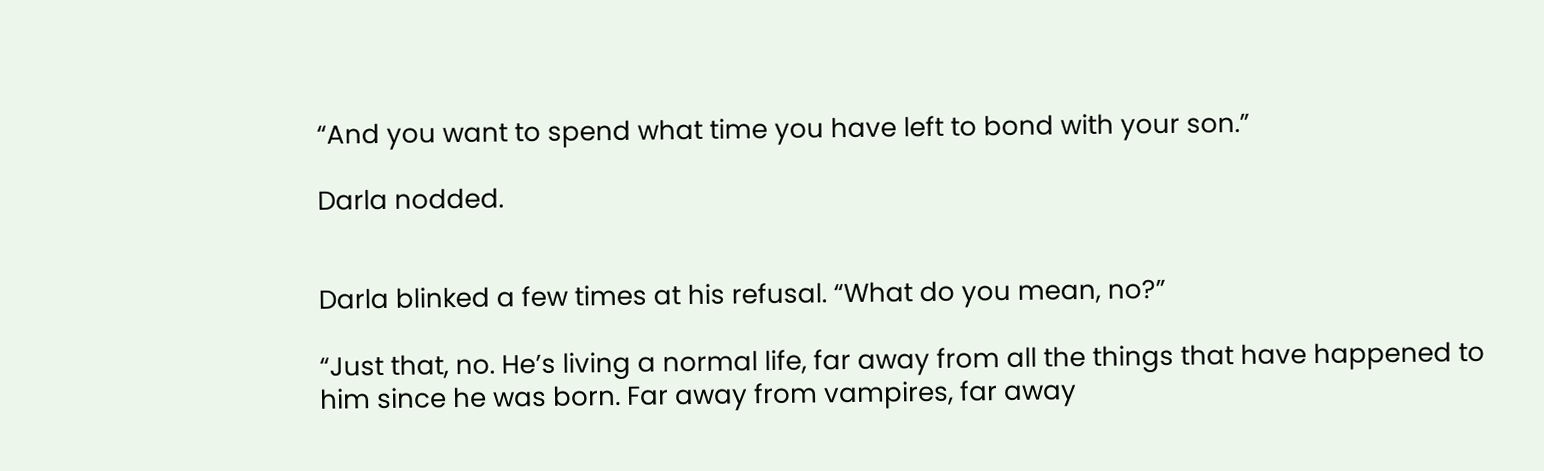“And you want to spend what time you have left to bond with your son.”

Darla nodded.


Darla blinked a few times at his refusal. “What do you mean, no?”

“Just that, no. He’s living a normal life, far away from all the things that have happened to him since he was born. Far away from vampires, far away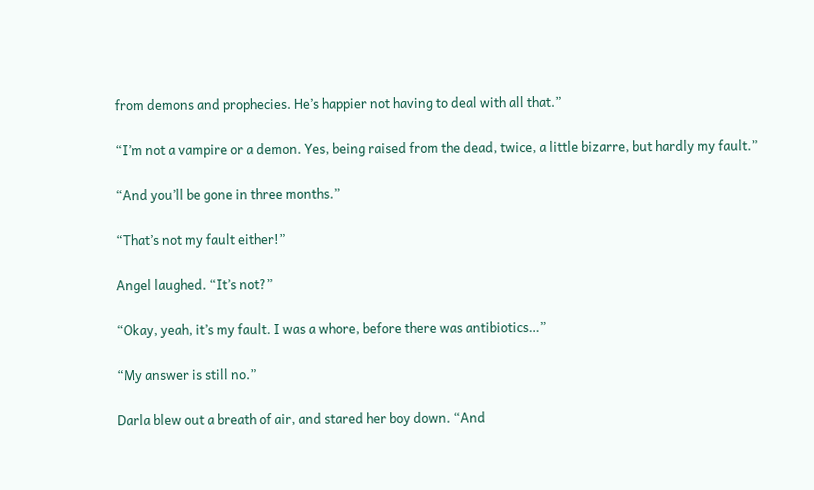from demons and prophecies. He’s happier not having to deal with all that.”

“I’m not a vampire or a demon. Yes, being raised from the dead, twice, a little bizarre, but hardly my fault.”

“And you’ll be gone in three months.”

“That’s not my fault either!”

Angel laughed. “It’s not?”

“Okay, yeah, it’s my fault. I was a whore, before there was antibiotics…”

“My answer is still no.”

Darla blew out a breath of air, and stared her boy down. “And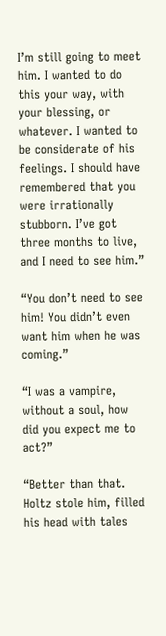I’m still going to meet him. I wanted to do this your way, with your blessing, or whatever. I wanted to be considerate of his feelings. I should have remembered that you were irrationally stubborn. I’ve got three months to live, and I need to see him.”

“You don’t need to see him! You didn’t even want him when he was coming.”

“I was a vampire, without a soul, how did you expect me to act?”

“Better than that. Holtz stole him, filled his head with tales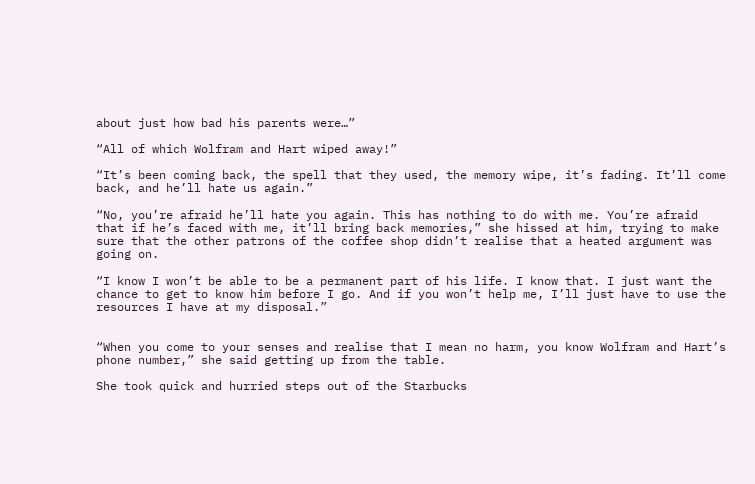about just how bad his parents were…”

“All of which Wolfram and Hart wiped away!”

“It’s been coming back, the spell that they used, the memory wipe, it’s fading. It’ll come back, and he’ll hate us again.”

“No, you’re afraid he’ll hate you again. This has nothing to do with me. You’re afraid that if he’s faced with me, it’ll bring back memories,” she hissed at him, trying to make sure that the other patrons of the coffee shop didn’t realise that a heated argument was going on.

“I know I won’t be able to be a permanent part of his life. I know that. I just want the chance to get to know him before I go. And if you won’t help me, I’ll just have to use the resources I have at my disposal.”


“When you come to your senses and realise that I mean no harm, you know Wolfram and Hart’s phone number,” she said getting up from the table.

She took quick and hurried steps out of the Starbucks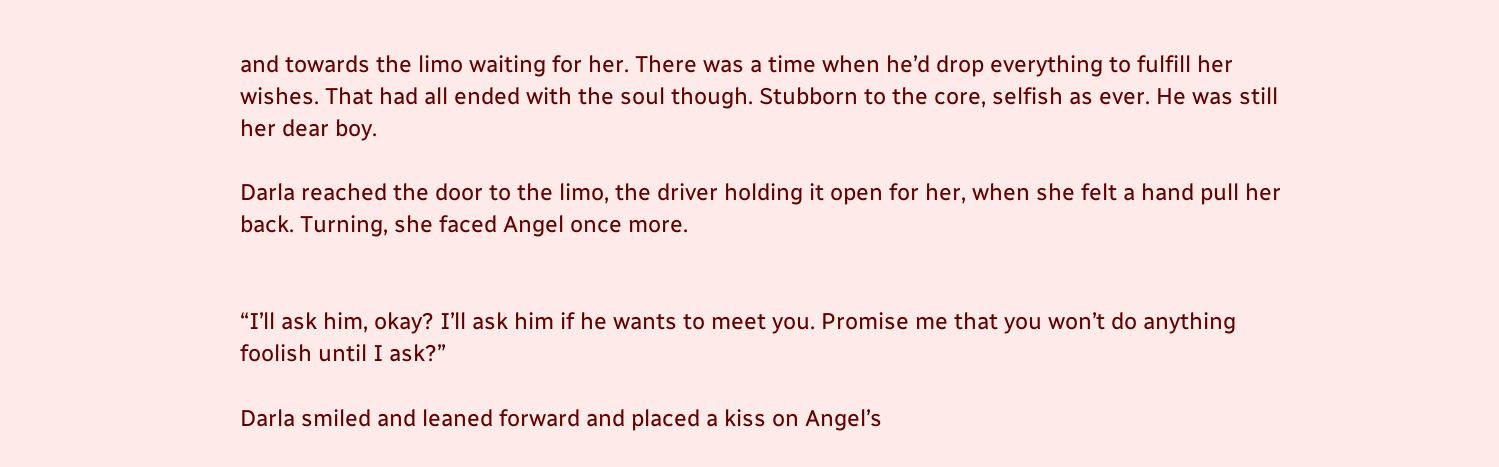and towards the limo waiting for her. There was a time when he’d drop everything to fulfill her wishes. That had all ended with the soul though. Stubborn to the core, selfish as ever. He was still her dear boy.

Darla reached the door to the limo, the driver holding it open for her, when she felt a hand pull her back. Turning, she faced Angel once more.


“I’ll ask him, okay? I’ll ask him if he wants to meet you. Promise me that you won’t do anything foolish until I ask?”

Darla smiled and leaned forward and placed a kiss on Angel’s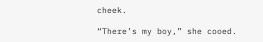cheek.

“There’s my boy,” she cooed.